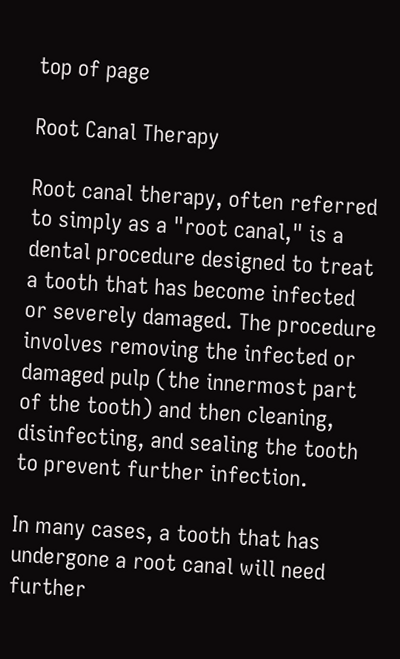top of page

Root Canal Therapy

Root canal therapy, often referred to simply as a "root canal," is a dental procedure designed to treat a tooth that has become infected or severely damaged. The procedure involves removing the infected or damaged pulp (the innermost part of the tooth) and then cleaning, disinfecting, and sealing the tooth to prevent further infection.

In many cases, a tooth that has undergone a root canal will need further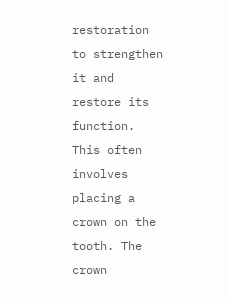restoration to strengthen it and restore its function. This often involves placing a crown on the tooth. The crown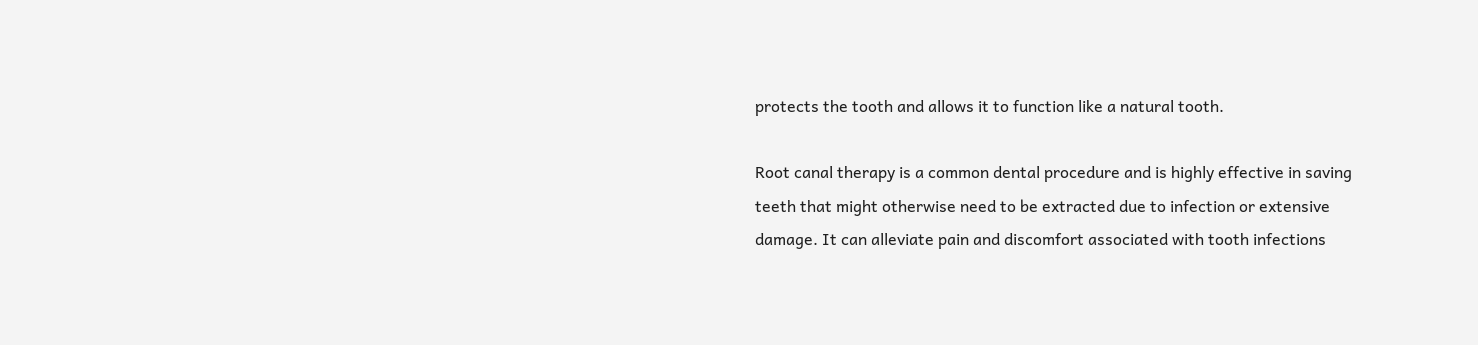protects the tooth and allows it to function like a natural tooth.

Root canal therapy is a common dental procedure and is highly effective in saving teeth that might otherwise need to be extracted due to infection or extensive damage. It can alleviate pain and discomfort associated with tooth infections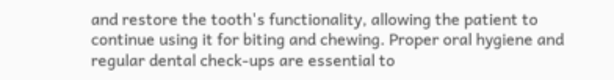and restore the tooth's functionality, allowing the patient to continue using it for biting and chewing. Proper oral hygiene and regular dental check-ups are essential to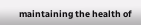maintaining the health of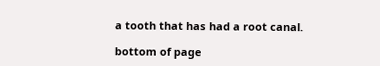a tooth that has had a root canal.

bottom of page